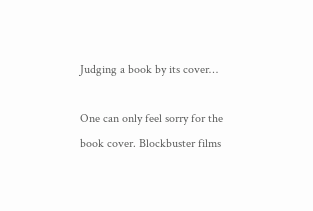Judging a book by its cover…

One can only feel sorry for the book cover. Blockbuster films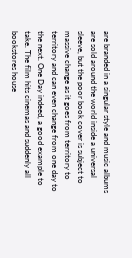are branded in a singular style and music albums are sold around the world inside a universal sleeve, but the poor book cover is subject to massive change as it goes from territory to territory and can even change from one day to the next. One Day indeed, a good example to take. The film hits cinemas and suddenly all bookstores house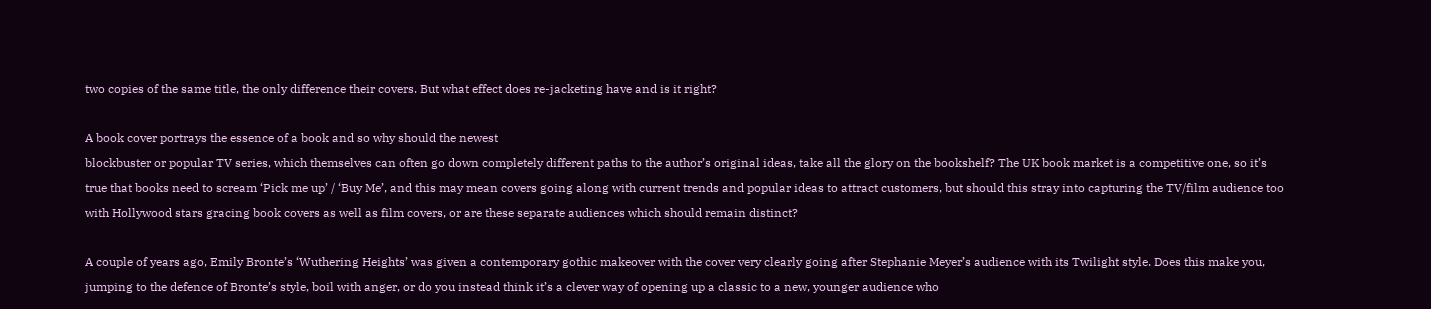two copies of the same title, the only difference their covers. But what effect does re-jacketing have and is it right?

A book cover portrays the essence of a book and so why should the newest
blockbuster or popular TV series, which themselves can often go down completely different paths to the author’s original ideas, take all the glory on the bookshelf? The UK book market is a competitive one, so it’s true that books need to scream ‘Pick me up’ / ‘Buy Me’, and this may mean covers going along with current trends and popular ideas to attract customers, but should this stray into capturing the TV/film audience too with Hollywood stars gracing book covers as well as film covers, or are these separate audiences which should remain distinct?

A couple of years ago, Emily Bronte’s ‘Wuthering Heights’ was given a contemporary gothic makeover with the cover very clearly going after Stephanie Meyer’s audience with its Twilight style. Does this make you, jumping to the defence of Bronte’s style, boil with anger, or do you instead think it’s a clever way of opening up a classic to a new, younger audience who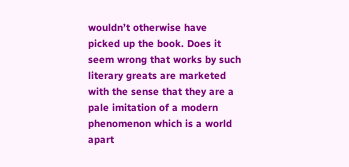wouldn’t otherwise have picked up the book. Does it seem wrong that works by such literary greats are marketed with the sense that they are a pale imitation of a modern phenomenon which is a world apart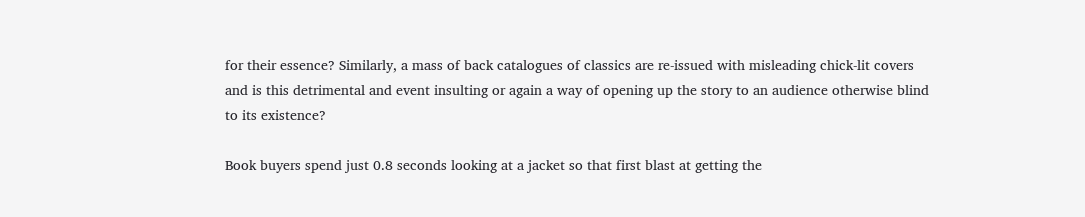for their essence? Similarly, a mass of back catalogues of classics are re-issued with misleading chick-lit covers and is this detrimental and event insulting or again a way of opening up the story to an audience otherwise blind to its existence?

Book buyers spend just 0.8 seconds looking at a jacket so that first blast at getting the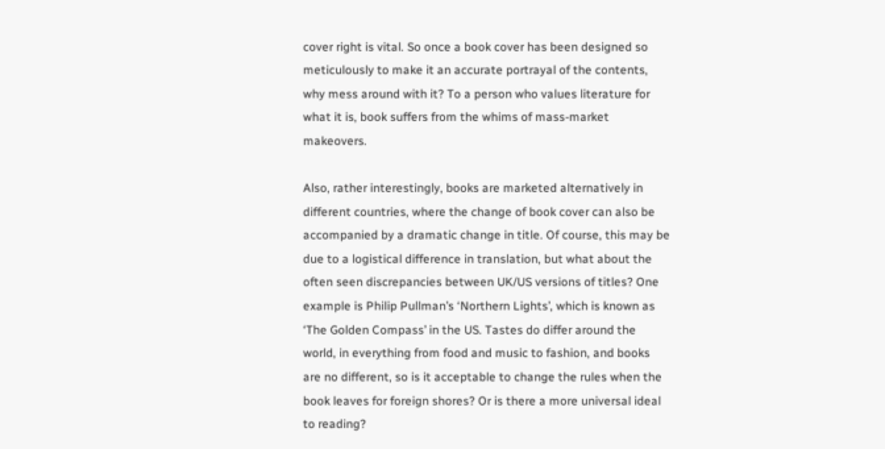cover right is vital. So once a book cover has been designed so meticulously to make it an accurate portrayal of the contents, why mess around with it? To a person who values literature for what it is, book suffers from the whims of mass-market makeovers.

Also, rather interestingly, books are marketed alternatively in different countries, where the change of book cover can also be accompanied by a dramatic change in title. Of course, this may be due to a logistical difference in translation, but what about the often seen discrepancies between UK/US versions of titles? One example is Philip Pullman’s ‘Northern Lights’, which is known as ‘The Golden Compass’ in the US. Tastes do differ around the world, in everything from food and music to fashion, and books are no different, so is it acceptable to change the rules when the book leaves for foreign shores? Or is there a more universal ideal to reading?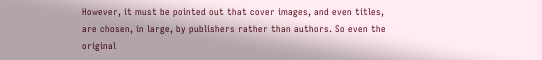However, it must be pointed out that cover images, and even titles, are chosen, in large, by publishers rather than authors. So even the original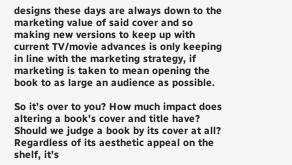designs these days are always down to the marketing value of said cover and so making new versions to keep up with current TV/movie advances is only keeping in line with the marketing strategy, if marketing is taken to mean opening the book to as large an audience as possible.

So it’s over to you? How much impact does altering a book’s cover and title have? Should we judge a book by its cover at all? Regardless of its aesthetic appeal on the shelf, it’s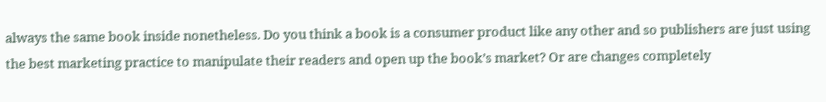always the same book inside nonetheless. Do you think a book is a consumer product like any other and so publishers are just using the best marketing practice to manipulate their readers and open up the book’s market? Or are changes completely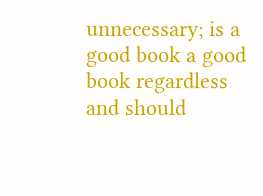unnecessary; is a good book a good book regardless and should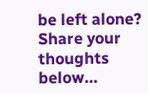be left alone? Share your thoughts below…